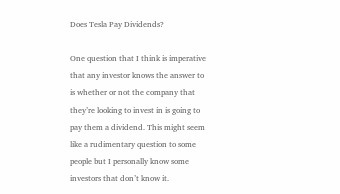Does Tesla Pay Dividends?

One question that I think is imperative that any investor knows the answer to is whether or not the company that they’re looking to invest in is going to pay them a dividend. This might seem like a rudimentary question to some people but I personally know some investors that don’t know it.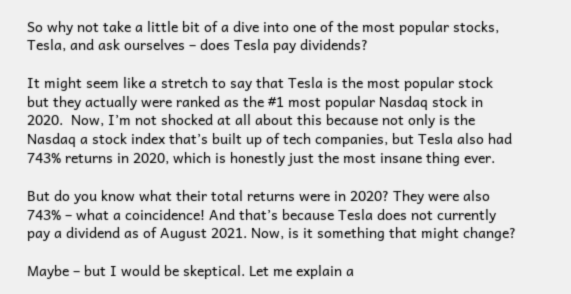So why not take a little bit of a dive into one of the most popular stocks, Tesla, and ask ourselves – does Tesla pay dividends?

It might seem like a stretch to say that Tesla is the most popular stock but they actually were ranked as the #1 most popular Nasdaq stock in 2020.  Now, I’m not shocked at all about this because not only is the Nasdaq a stock index that’s built up of tech companies, but Tesla also had 743% returns in 2020, which is honestly just the most insane thing ever.

But do you know what their total returns were in 2020? They were also 743% – what a coincidence! And that’s because Tesla does not currently pay a dividend as of August 2021. Now, is it something that might change?

Maybe – but I would be skeptical. Let me explain a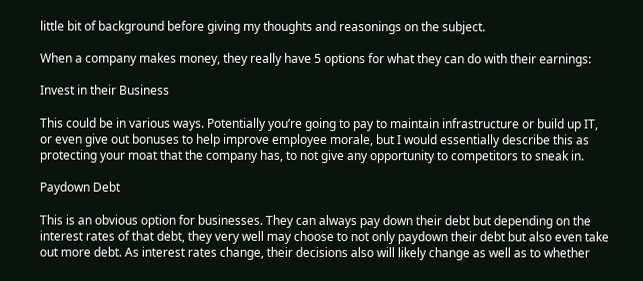little bit of background before giving my thoughts and reasonings on the subject.

When a company makes money, they really have 5 options for what they can do with their earnings:

Invest in their Business

This could be in various ways. Potentially you’re going to pay to maintain infrastructure or build up IT, or even give out bonuses to help improve employee morale, but I would essentially describe this as protecting your moat that the company has, to not give any opportunity to competitors to sneak in.

Paydown Debt

This is an obvious option for businesses. They can always pay down their debt but depending on the interest rates of that debt, they very well may choose to not only paydown their debt but also even take out more debt. As interest rates change, their decisions also will likely change as well as to whether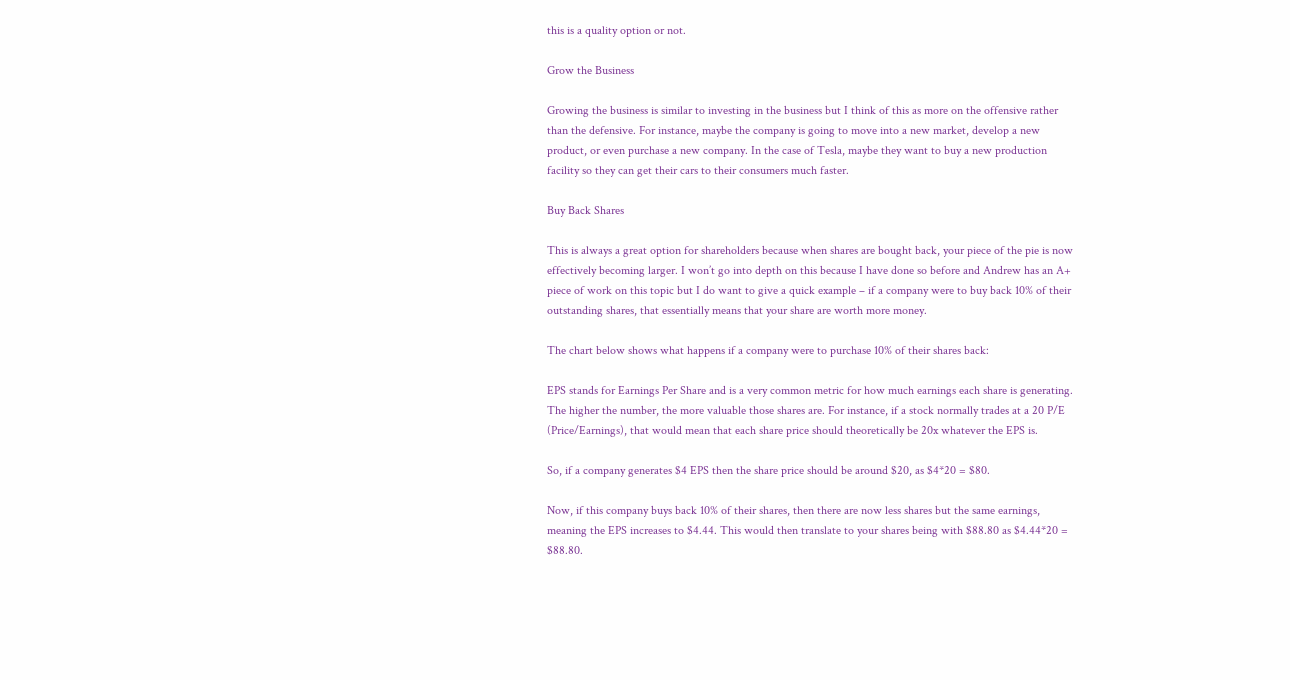this is a quality option or not.

Grow the Business

Growing the business is similar to investing in the business but I think of this as more on the offensive rather than the defensive. For instance, maybe the company is going to move into a new market, develop a new product, or even purchase a new company. In the case of Tesla, maybe they want to buy a new production facility so they can get their cars to their consumers much faster.

Buy Back Shares

This is always a great option for shareholders because when shares are bought back, your piece of the pie is now effectively becoming larger. I won’t go into depth on this because I have done so before and Andrew has an A+ piece of work on this topic but I do want to give a quick example – if a company were to buy back 10% of their outstanding shares, that essentially means that your share are worth more money.

The chart below shows what happens if a company were to purchase 10% of their shares back:

EPS stands for Earnings Per Share and is a very common metric for how much earnings each share is generating. The higher the number, the more valuable those shares are. For instance, if a stock normally trades at a 20 P/E (Price/Earnings), that would mean that each share price should theoretically be 20x whatever the EPS is.

So, if a company generates $4 EPS then the share price should be around $20, as $4*20 = $80.

Now, if this company buys back 10% of their shares, then there are now less shares but the same earnings, meaning the EPS increases to $4.44. This would then translate to your shares being with $88.80 as $4.44*20 = $88.80.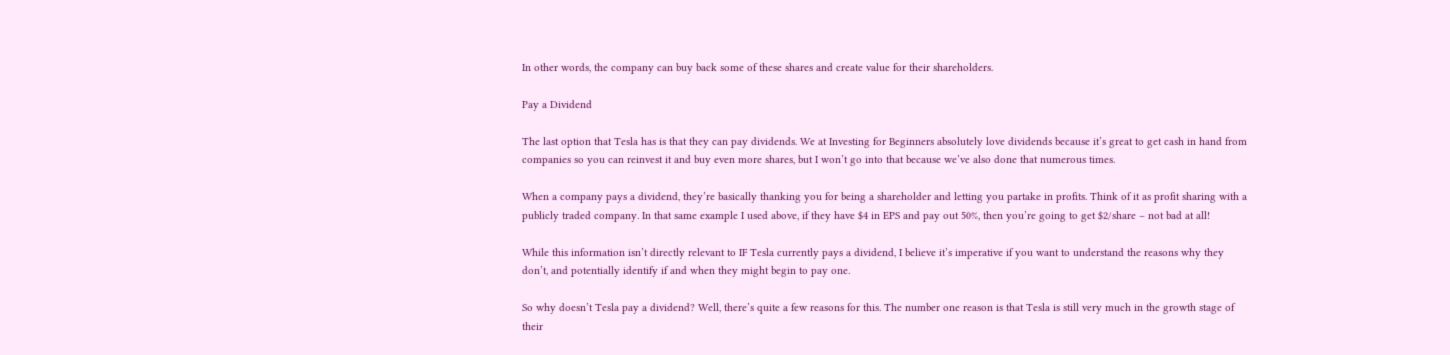In other words, the company can buy back some of these shares and create value for their shareholders.

Pay a Dividend

The last option that Tesla has is that they can pay dividends. We at Investing for Beginners absolutely love dividends because it’s great to get cash in hand from companies so you can reinvest it and buy even more shares, but I won’t go into that because we’ve also done that numerous times.

When a company pays a dividend, they’re basically thanking you for being a shareholder and letting you partake in profits. Think of it as profit sharing with a publicly traded company. In that same example I used above, if they have $4 in EPS and pay out 50%, then you’re going to get $2/share – not bad at all!

While this information isn’t directly relevant to IF Tesla currently pays a dividend, I believe it’s imperative if you want to understand the reasons why they don’t, and potentially identify if and when they might begin to pay one.

So why doesn’t Tesla pay a dividend? Well, there’s quite a few reasons for this. The number one reason is that Tesla is still very much in the growth stage of their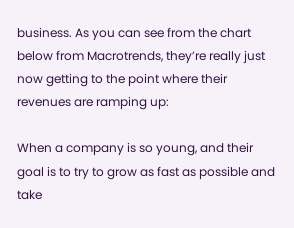business. As you can see from the chart below from Macrotrends, they’re really just now getting to the point where their revenues are ramping up:

When a company is so young, and their goal is to try to grow as fast as possible and take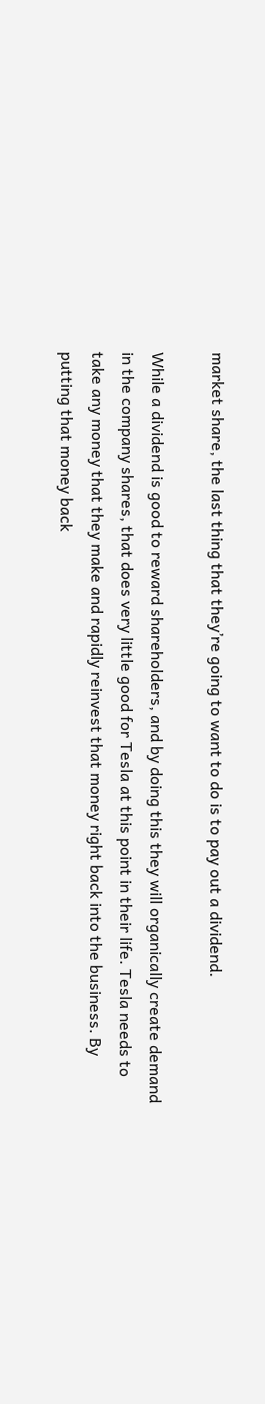market share, the last thing that they’re going to want to do is to pay out a dividend.

While a dividend is good to reward shareholders, and by doing this they will organically create demand in the company shares, that does very little good for Tesla at this point in their life. Tesla needs to take any money that they make and rapidly reinvest that money right back into the business. By putting that money back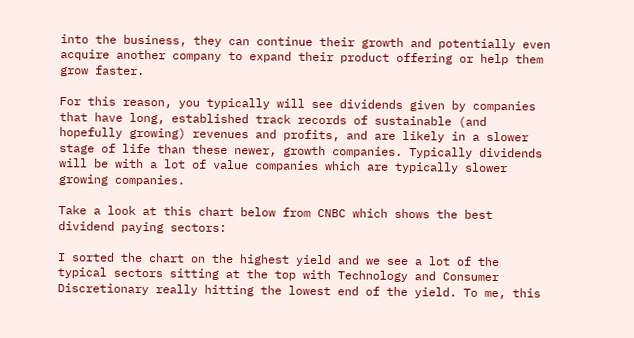into the business, they can continue their growth and potentially even acquire another company to expand their product offering or help them grow faster.

For this reason, you typically will see dividends given by companies that have long, established track records of sustainable (and hopefully growing) revenues and profits, and are likely in a slower stage of life than these newer, growth companies. Typically dividends will be with a lot of value companies which are typically slower growing companies.

Take a look at this chart below from CNBC which shows the best dividend paying sectors:

I sorted the chart on the highest yield and we see a lot of the typical sectors sitting at the top with Technology and Consumer Discretionary really hitting the lowest end of the yield. To me, this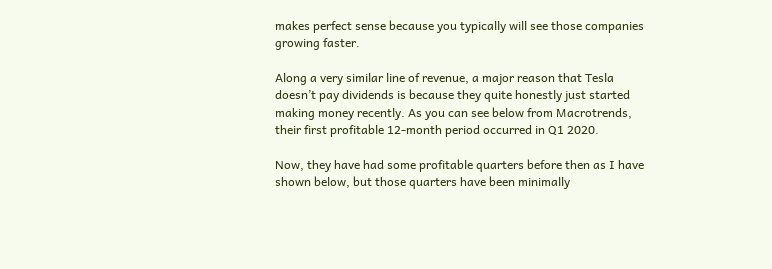makes perfect sense because you typically will see those companies growing faster.

Along a very similar line of revenue, a major reason that Tesla doesn’t pay dividends is because they quite honestly just started making money recently. As you can see below from Macrotrends, their first profitable 12-month period occurred in Q1 2020.

Now, they have had some profitable quarters before then as I have shown below, but those quarters have been minimally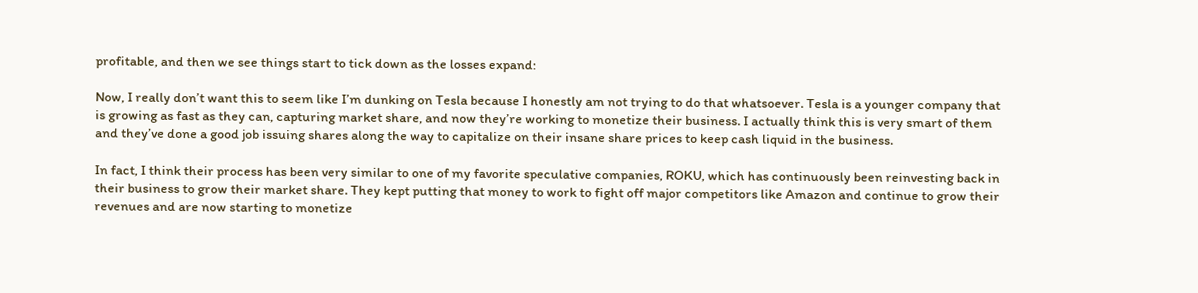profitable, and then we see things start to tick down as the losses expand:

Now, I really don’t want this to seem like I’m dunking on Tesla because I honestly am not trying to do that whatsoever. Tesla is a younger company that is growing as fast as they can, capturing market share, and now they’re working to monetize their business. I actually think this is very smart of them and they’ve done a good job issuing shares along the way to capitalize on their insane share prices to keep cash liquid in the business.

In fact, I think their process has been very similar to one of my favorite speculative companies, ROKU, which has continuously been reinvesting back in their business to grow their market share. They kept putting that money to work to fight off major competitors like Amazon and continue to grow their revenues and are now starting to monetize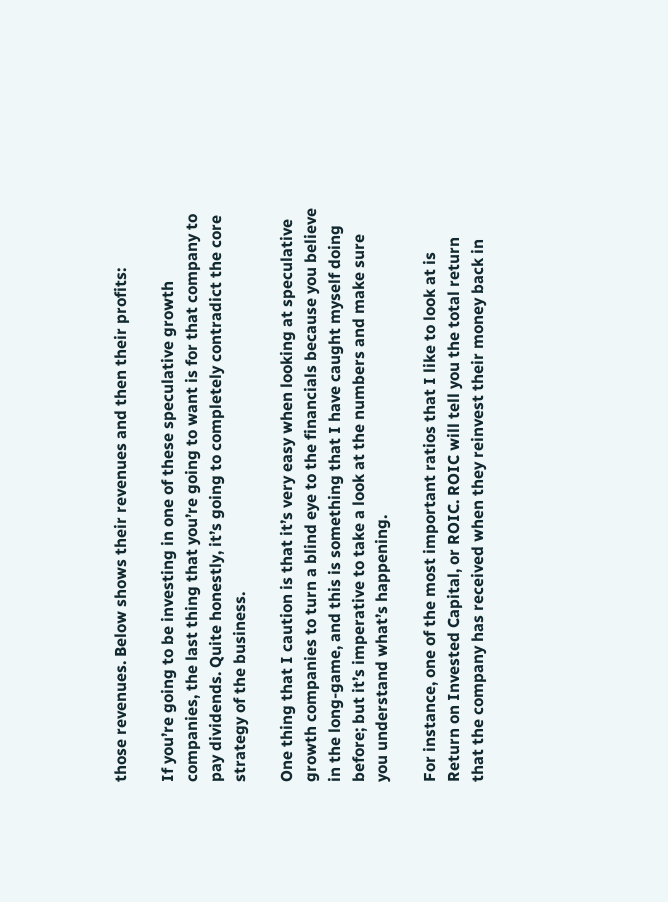those revenues. Below shows their revenues and then their profits:

If you’re going to be investing in one of these speculative growth companies, the last thing that you’re going to want is for that company to pay dividends. Quite honestly, it’s going to completely contradict the core strategy of the business.

One thing that I caution is that it’s very easy when looking at speculative growth companies to turn a blind eye to the financials because you believe in the long-game, and this is something that I have caught myself doing before; but it’s imperative to take a look at the numbers and make sure you understand what’s happening.

For instance, one of the most important ratios that I like to look at is Return on Invested Capital, or ROIC. ROIC will tell you the total return that the company has received when they reinvest their money back in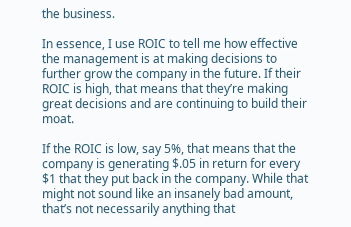the business.

In essence, I use ROIC to tell me how effective the management is at making decisions to further grow the company in the future. If their ROIC is high, that means that they’re making great decisions and are continuing to build their moat.

If the ROIC is low, say 5%, that means that the company is generating $.05 in return for every $1 that they put back in the company. While that might not sound like an insanely bad amount, that’s not necessarily anything that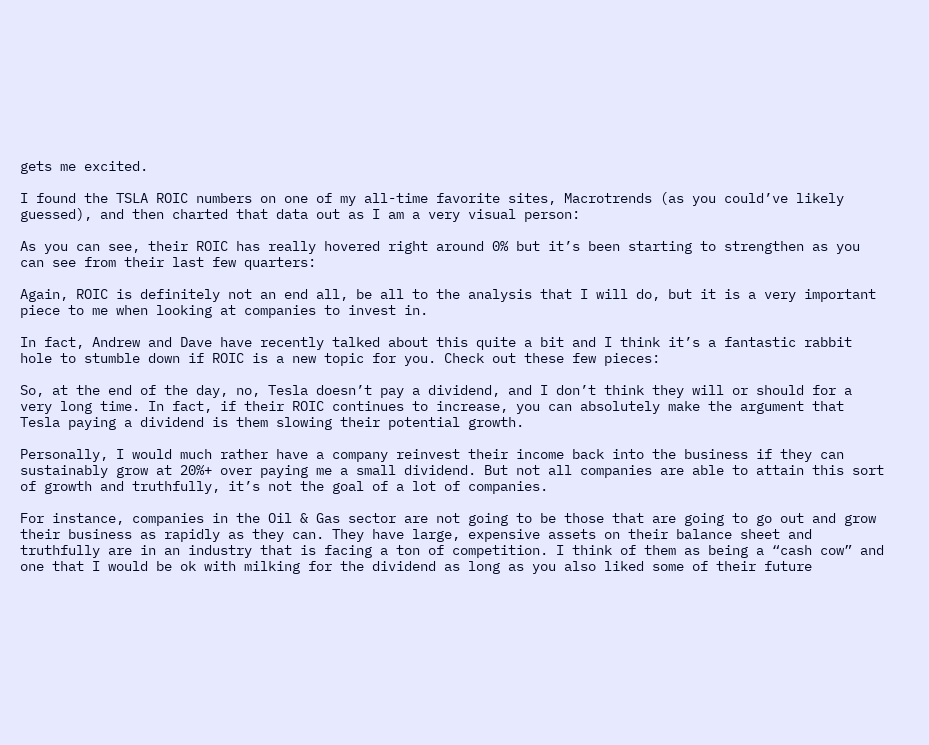gets me excited.

I found the TSLA ROIC numbers on one of my all-time favorite sites, Macrotrends (as you could’ve likely guessed), and then charted that data out as I am a very visual person:

As you can see, their ROIC has really hovered right around 0% but it’s been starting to strengthen as you can see from their last few quarters:

Again, ROIC is definitely not an end all, be all to the analysis that I will do, but it is a very important piece to me when looking at companies to invest in.

In fact, Andrew and Dave have recently talked about this quite a bit and I think it’s a fantastic rabbit hole to stumble down if ROIC is a new topic for you. Check out these few pieces:

So, at the end of the day, no, Tesla doesn’t pay a dividend, and I don’t think they will or should for a very long time. In fact, if their ROIC continues to increase, you can absolutely make the argument that Tesla paying a dividend is them slowing their potential growth.

Personally, I would much rather have a company reinvest their income back into the business if they can sustainably grow at 20%+ over paying me a small dividend. But not all companies are able to attain this sort of growth and truthfully, it’s not the goal of a lot of companies.

For instance, companies in the Oil & Gas sector are not going to be those that are going to go out and grow their business as rapidly as they can. They have large, expensive assets on their balance sheet and truthfully are in an industry that is facing a ton of competition. I think of them as being a “cash cow” and one that I would be ok with milking for the dividend as long as you also liked some of their future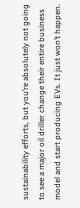sustainability efforts, but you’re absolutely not going to see a major oil driller change their entire business model and start producing EVs. It just won’t happen.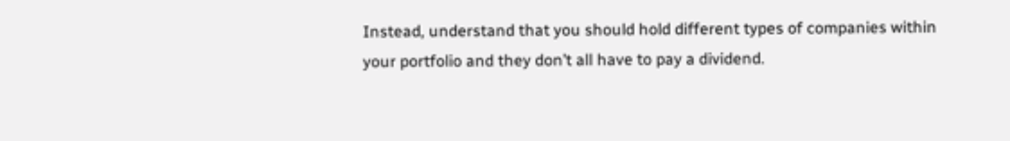Instead, understand that you should hold different types of companies within your portfolio and they don’t all have to pay a dividend.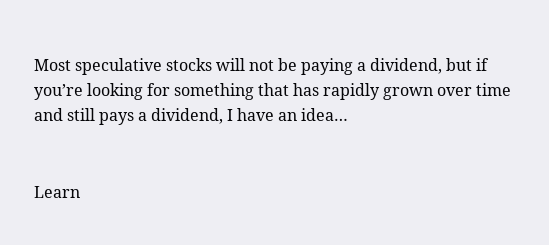Most speculative stocks will not be paying a dividend, but if you’re looking for something that has rapidly grown over time and still pays a dividend, I have an idea…


Learn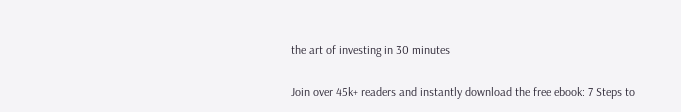the art of investing in 30 minutes

Join over 45k+ readers and instantly download the free ebook: 7 Steps to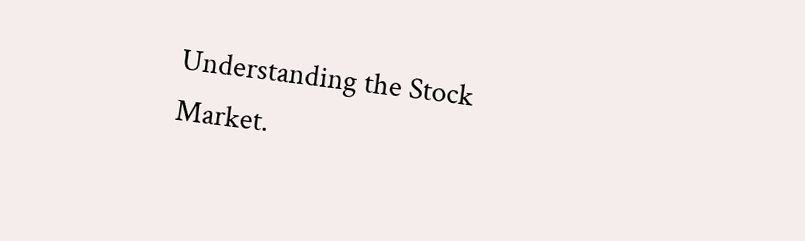Understanding the Stock Market.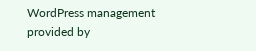WordPress management provided by